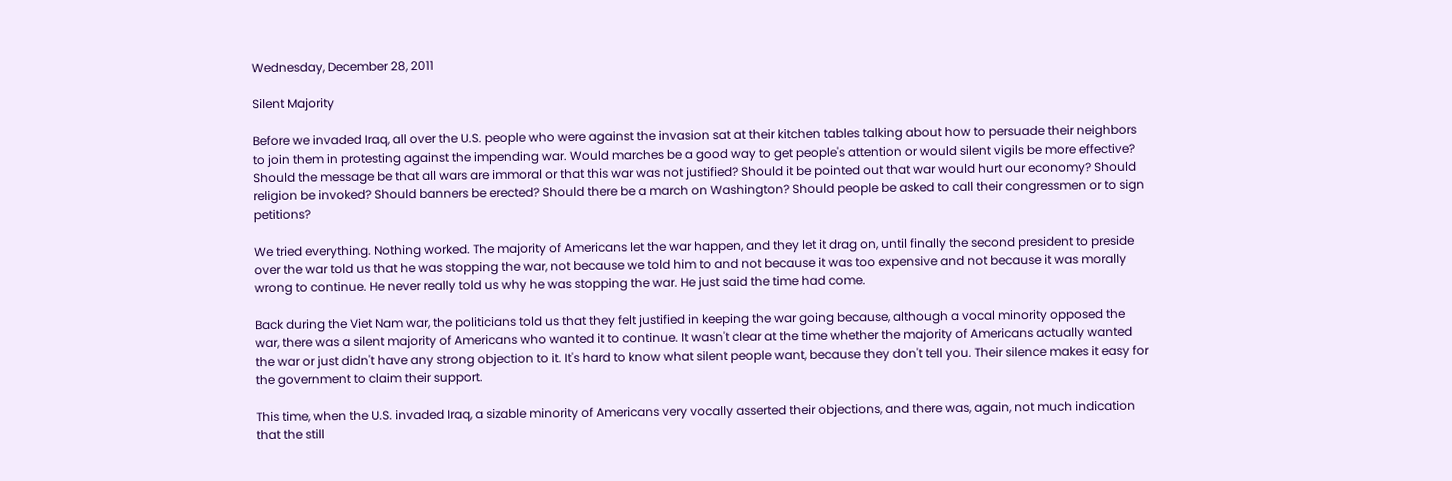Wednesday, December 28, 2011

Silent Majority

Before we invaded Iraq, all over the U.S. people who were against the invasion sat at their kitchen tables talking about how to persuade their neighbors to join them in protesting against the impending war. Would marches be a good way to get people's attention or would silent vigils be more effective? Should the message be that all wars are immoral or that this war was not justified? Should it be pointed out that war would hurt our economy? Should religion be invoked? Should banners be erected? Should there be a march on Washington? Should people be asked to call their congressmen or to sign petitions?

We tried everything. Nothing worked. The majority of Americans let the war happen, and they let it drag on, until finally the second president to preside over the war told us that he was stopping the war, not because we told him to and not because it was too expensive and not because it was morally wrong to continue. He never really told us why he was stopping the war. He just said the time had come.

Back during the Viet Nam war, the politicians told us that they felt justified in keeping the war going because, although a vocal minority opposed the war, there was a silent majority of Americans who wanted it to continue. It wasn't clear at the time whether the majority of Americans actually wanted the war or just didn't have any strong objection to it. It's hard to know what silent people want, because they don't tell you. Their silence makes it easy for the government to claim their support.

This time, when the U.S. invaded Iraq, a sizable minority of Americans very vocally asserted their objections, and there was, again, not much indication that the still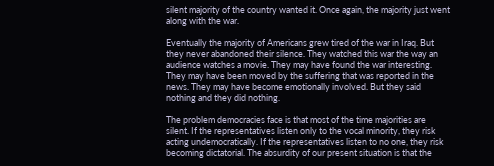silent majority of the country wanted it. Once again, the majority just went along with the war.

Eventually the majority of Americans grew tired of the war in Iraq. But they never abandoned their silence. They watched this war the way an audience watches a movie. They may have found the war interesting. They may have been moved by the suffering that was reported in the news. They may have become emotionally involved. But they said nothing and they did nothing.

The problem democracies face is that most of the time majorities are silent. If the representatives listen only to the vocal minority, they risk acting undemocratically. If the representatives listen to no one, they risk becoming dictatorial. The absurdity of our present situation is that the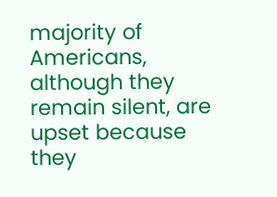majority of Americans, although they remain silent, are upset because they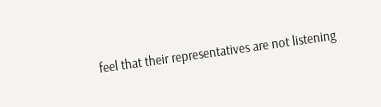feel that their representatives are not listening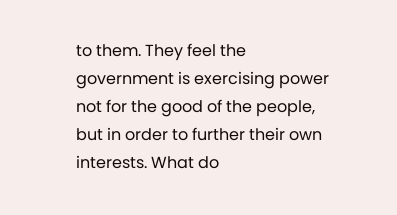to them. They feel the government is exercising power not for the good of the people, but in order to further their own interests. What do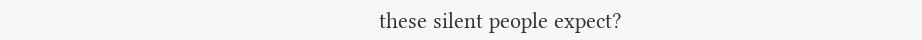these silent people expect?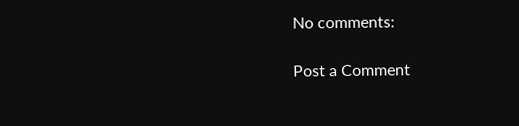No comments:

Post a Comment